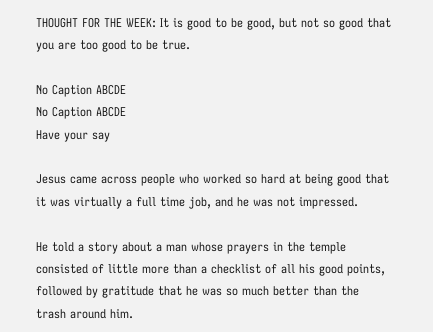THOUGHT FOR THE WEEK: It is good to be good, but not so good that you are too good to be true.

No Caption ABCDE
No Caption ABCDE
Have your say

Jesus came across people who worked so hard at being good that it was virtually a full time job, and he was not impressed.

He told a story about a man whose prayers in the temple consisted of little more than a checklist of all his good points, followed by gratitude that he was so much better than the trash around him.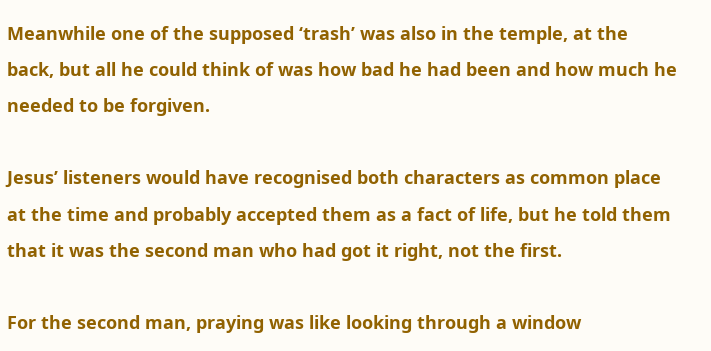Meanwhile one of the supposed ‘trash’ was also in the temple, at the back, but all he could think of was how bad he had been and how much he needed to be forgiven.

Jesus’ listeners would have recognised both characters as common place at the time and probably accepted them as a fact of life, but he told them that it was the second man who had got it right, not the first.

For the second man, praying was like looking through a window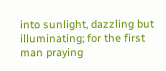into sunlight, dazzling but illuminating; for the first man praying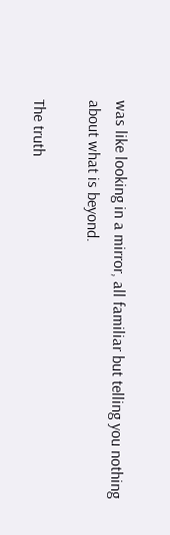was like looking in a mirror, all familiar but telling you nothing about what is beyond.

The truth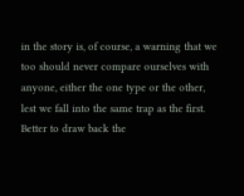in the story is, of course, a warning that we too should never compare ourselves with anyone, either the one type or the other, lest we fall into the same trap as the first. Better to draw back the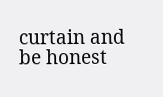curtain and be honest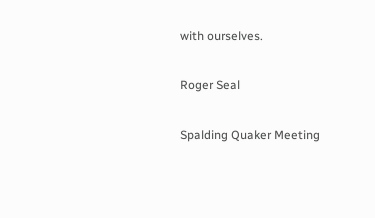with ourselves.

Roger Seal

Spalding Quaker Meeting